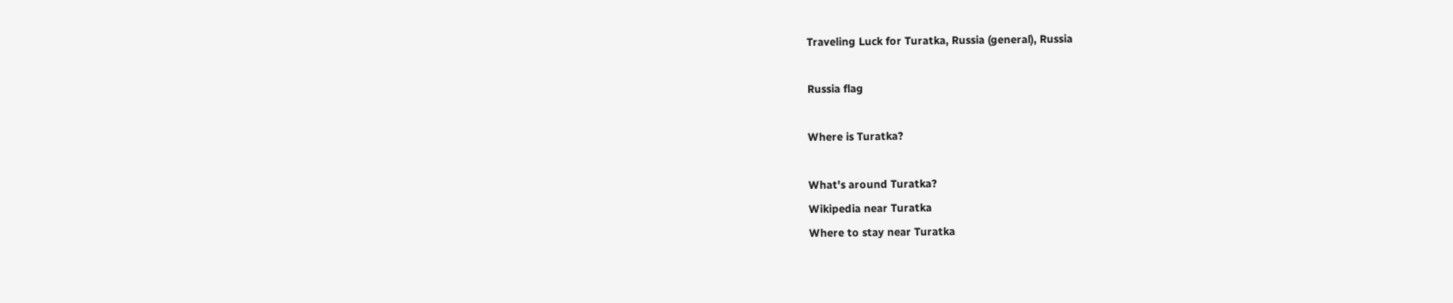Traveling Luck for Turatka, Russia (general), Russia

Russia flag

Where is Turatka?

What's around Turatka?
Wikipedia near Turatka
Where to stay near Turatka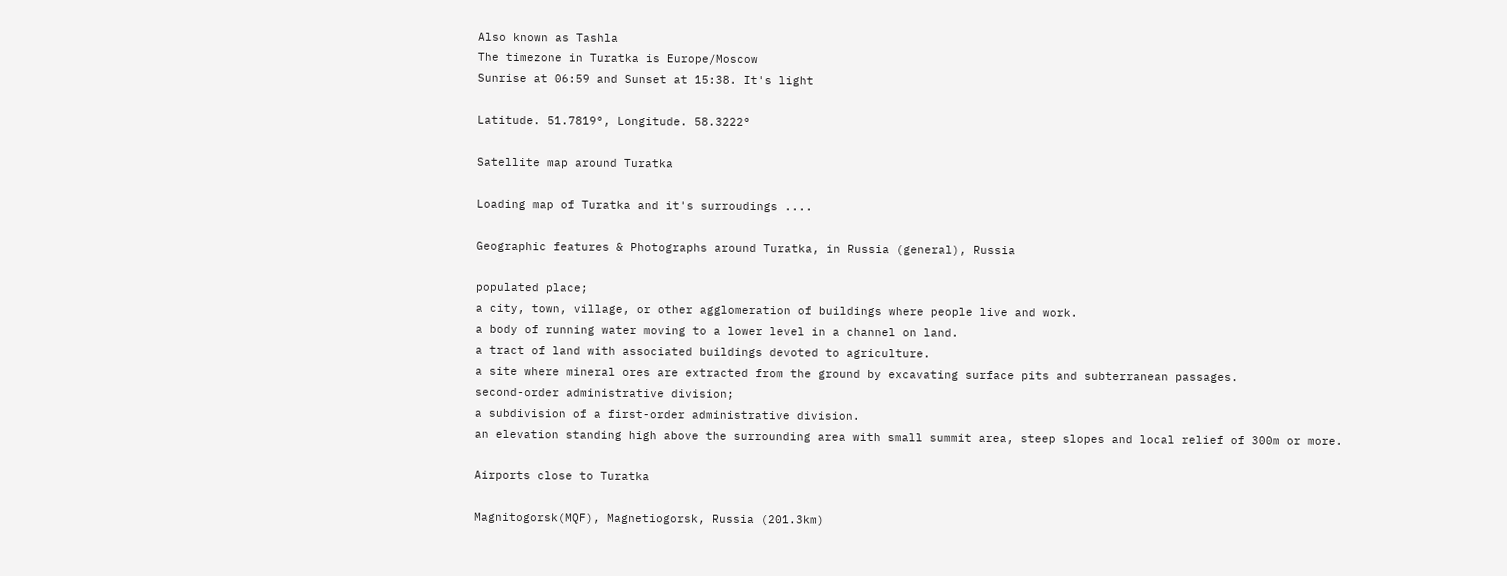Also known as Tashla
The timezone in Turatka is Europe/Moscow
Sunrise at 06:59 and Sunset at 15:38. It's light

Latitude. 51.7819°, Longitude. 58.3222°

Satellite map around Turatka

Loading map of Turatka and it's surroudings ....

Geographic features & Photographs around Turatka, in Russia (general), Russia

populated place;
a city, town, village, or other agglomeration of buildings where people live and work.
a body of running water moving to a lower level in a channel on land.
a tract of land with associated buildings devoted to agriculture.
a site where mineral ores are extracted from the ground by excavating surface pits and subterranean passages.
second-order administrative division;
a subdivision of a first-order administrative division.
an elevation standing high above the surrounding area with small summit area, steep slopes and local relief of 300m or more.

Airports close to Turatka

Magnitogorsk(MQF), Magnetiogorsk, Russia (201.3km)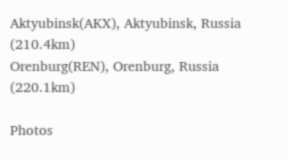Aktyubinsk(AKX), Aktyubinsk, Russia (210.4km)
Orenburg(REN), Orenburg, Russia (220.1km)

Photos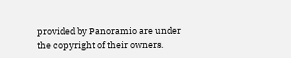provided by Panoramio are under the copyright of their owners.